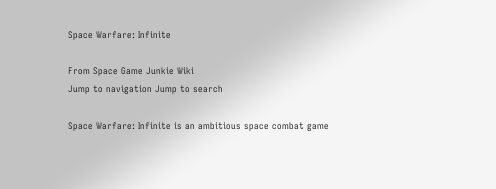Space Warfare: Infinite

From Space Game Junkie Wiki
Jump to navigation Jump to search

Space Warfare: Infinite is an ambitious space combat game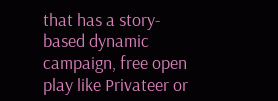that has a story-based dynamic campaign, free open play like Privateer or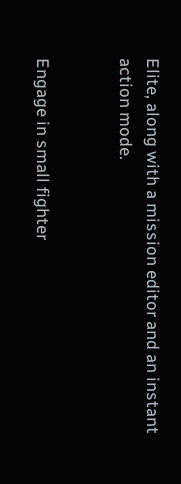Elite, along with a mission editor and an instant action mode.


Engage in small fighter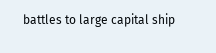battles to large capital ship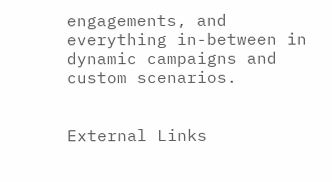engagements, and everything in-between in dynamic campaigns and custom scenarios.


External Links